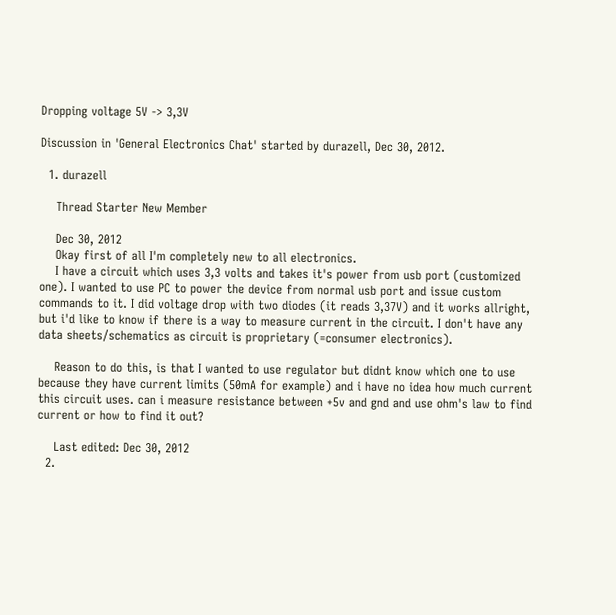Dropping voltage 5V -> 3,3V

Discussion in 'General Electronics Chat' started by durazell, Dec 30, 2012.

  1. durazell

    Thread Starter New Member

    Dec 30, 2012
    Okay first of all I'm completely new to all electronics.
    I have a circuit which uses 3,3 volts and takes it's power from usb port (customized one). I wanted to use PC to power the device from normal usb port and issue custom commands to it. I did voltage drop with two diodes (it reads 3,37V) and it works allright, but i'd like to know if there is a way to measure current in the circuit. I don't have any data sheets/schematics as circuit is proprietary (=consumer electronics).

    Reason to do this, is that I wanted to use regulator but didnt know which one to use because they have current limits (50mA for example) and i have no idea how much current this circuit uses. can i measure resistance between +5v and gnd and use ohm's law to find current or how to find it out?

    Last edited: Dec 30, 2012
  2.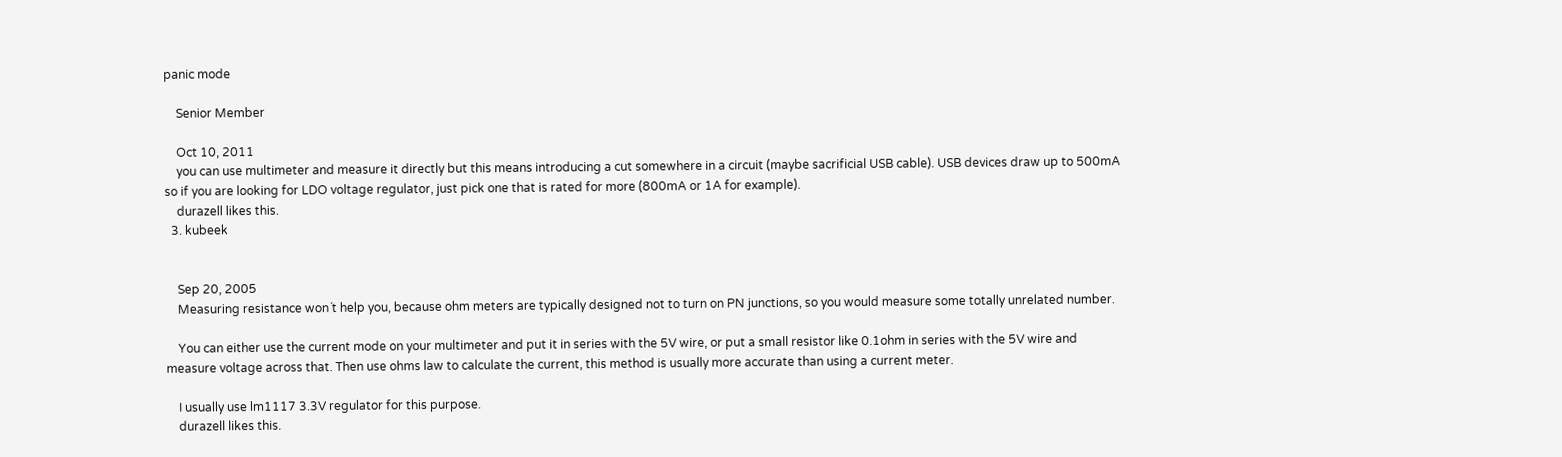panic mode

    Senior Member

    Oct 10, 2011
    you can use multimeter and measure it directly but this means introducing a cut somewhere in a circuit (maybe sacrificial USB cable). USB devices draw up to 500mA so if you are looking for LDO voltage regulator, just pick one that is rated for more (800mA or 1A for example).
    durazell likes this.
  3. kubeek


    Sep 20, 2005
    Measuring resistance won´t help you, because ohm meters are typically designed not to turn on PN junctions, so you would measure some totally unrelated number.

    You can either use the current mode on your multimeter and put it in series with the 5V wire, or put a small resistor like 0.1ohm in series with the 5V wire and measure voltage across that. Then use ohms law to calculate the current, this method is usually more accurate than using a current meter.

    I usually use lm1117 3.3V regulator for this purpose.
    durazell likes this.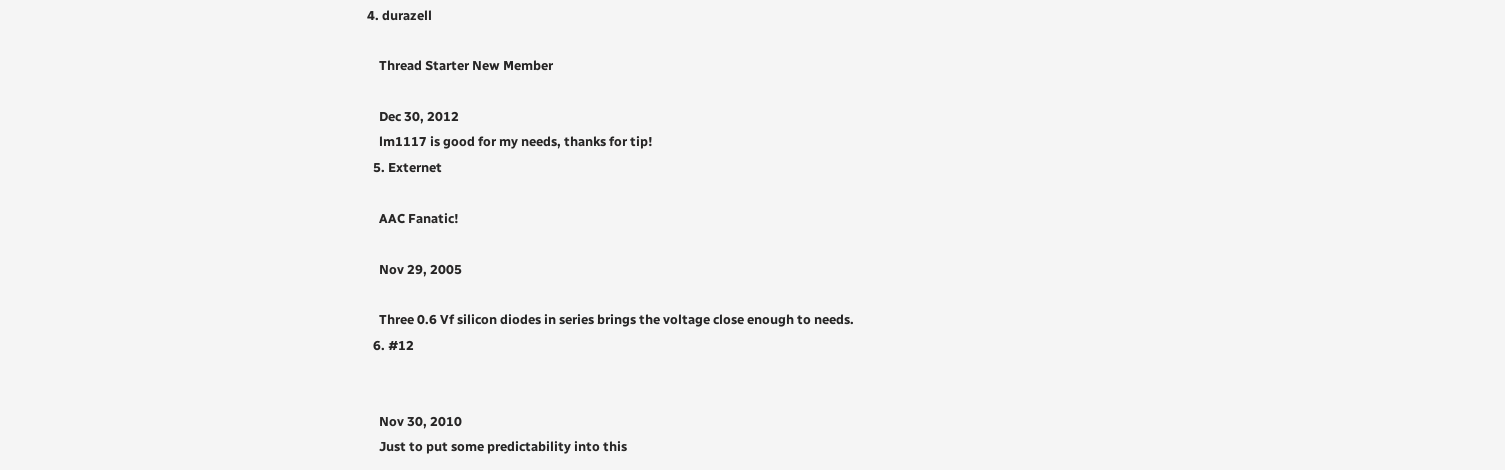4. durazell

    Thread Starter New Member

    Dec 30, 2012
    lm1117 is good for my needs, thanks for tip!
  5. Externet

    AAC Fanatic!

    Nov 29, 2005

    Three 0.6 Vf silicon diodes in series brings the voltage close enough to needs.
  6. #12


    Nov 30, 2010
    Just to put some predictability into this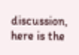discussion, here is the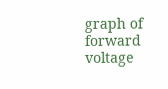graph of forward voltage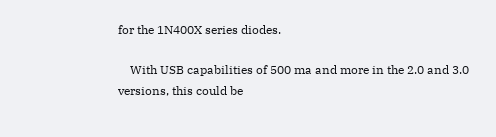for the 1N400X series diodes.

    With USB capabilities of 500 ma and more in the 2.0 and 3.0 versions, this could be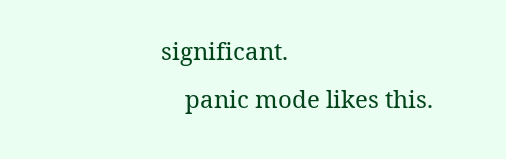significant.
    panic mode likes this.